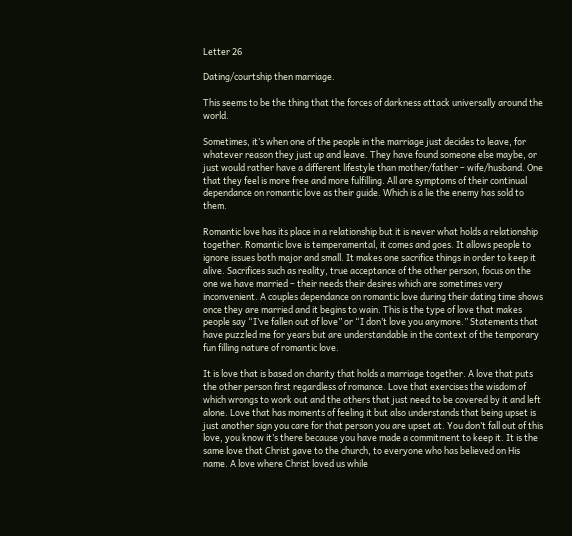Letter 26

Dating/courtship then marriage.

This seems to be the thing that the forces of darkness attack universally around the world.

Sometimes, it’s when one of the people in the marriage just decides to leave, for whatever reason they just up and leave. They have found someone else maybe, or just would rather have a different lifestyle than mother/father – wife/husband. One that they feel is more free and more fulfilling. All are symptoms of their continual dependance on romantic love as their guide. Which is a lie the enemy has sold to them.

Romantic love has its place in a relationship but it is never what holds a relationship together. Romantic love is temperamental, it comes and goes. It allows people to ignore issues both major and small. It makes one sacrifice things in order to keep it alive. Sacrifices such as reality, true acceptance of the other person, focus on the one we have married – their needs their desires which are sometimes very inconvenient. A couples dependance on romantic love during their dating time shows once they are married and it begins to wain. This is the type of love that makes people say “I’ve fallen out of love” or “I don’t love you anymore.” Statements that have puzzled me for years but are understandable in the context of the temporary fun filling nature of romantic love.

It is love that is based on charity that holds a marriage together. A love that puts the other person first regardless of romance. Love that exercises the wisdom of which wrongs to work out and the others that just need to be covered by it and left alone. Love that has moments of feeling it but also understands that being upset is just another sign you care for that person you are upset at. You don’t fall out of this love, you know it’s there because you have made a commitment to keep it. It is the same love that Christ gave to the church, to everyone who has believed on His name. A love where Christ loved us while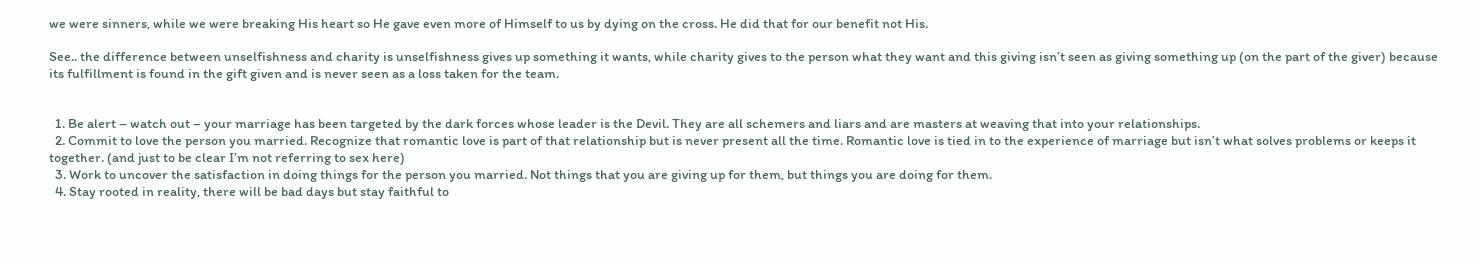we were sinners, while we were breaking His heart so He gave even more of Himself to us by dying on the cross. He did that for our benefit not His.

See.. the difference between unselfishness and charity is unselfishness gives up something it wants, while charity gives to the person what they want and this giving isn’t seen as giving something up (on the part of the giver) because its fulfillment is found in the gift given and is never seen as a loss taken for the team.


  1. Be alert – watch out – your marriage has been targeted by the dark forces whose leader is the Devil. They are all schemers and liars and are masters at weaving that into your relationships.
  2. Commit to love the person you married. Recognize that romantic love is part of that relationship but is never present all the time. Romantic love is tied in to the experience of marriage but isn’t what solves problems or keeps it together. (and just to be clear I’m not referring to sex here)
  3. Work to uncover the satisfaction in doing things for the person you married. Not things that you are giving up for them, but things you are doing for them.
  4. Stay rooted in reality, there will be bad days but stay faithful to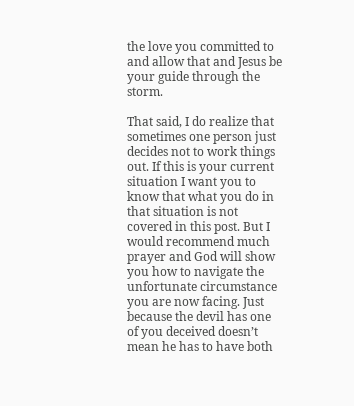the love you committed to and allow that and Jesus be your guide through the storm.

That said, I do realize that sometimes one person just decides not to work things out. If this is your current situation I want you to know that what you do in that situation is not covered in this post. But I would recommend much prayer and God will show you how to navigate the unfortunate circumstance you are now facing. Just because the devil has one of you deceived doesn’t mean he has to have both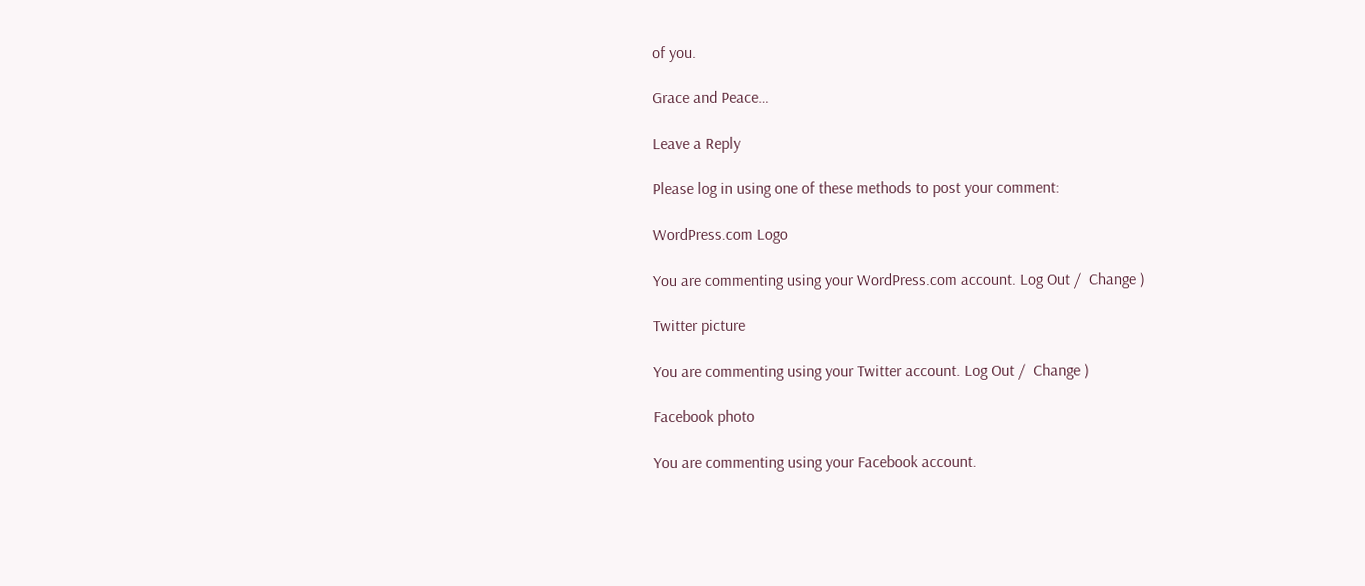of you.

Grace and Peace…

Leave a Reply

Please log in using one of these methods to post your comment:

WordPress.com Logo

You are commenting using your WordPress.com account. Log Out /  Change )

Twitter picture

You are commenting using your Twitter account. Log Out /  Change )

Facebook photo

You are commenting using your Facebook account.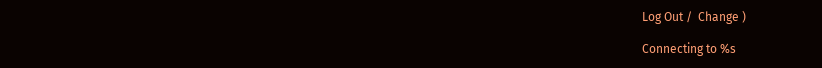Log Out /  Change )

Connecting to %s